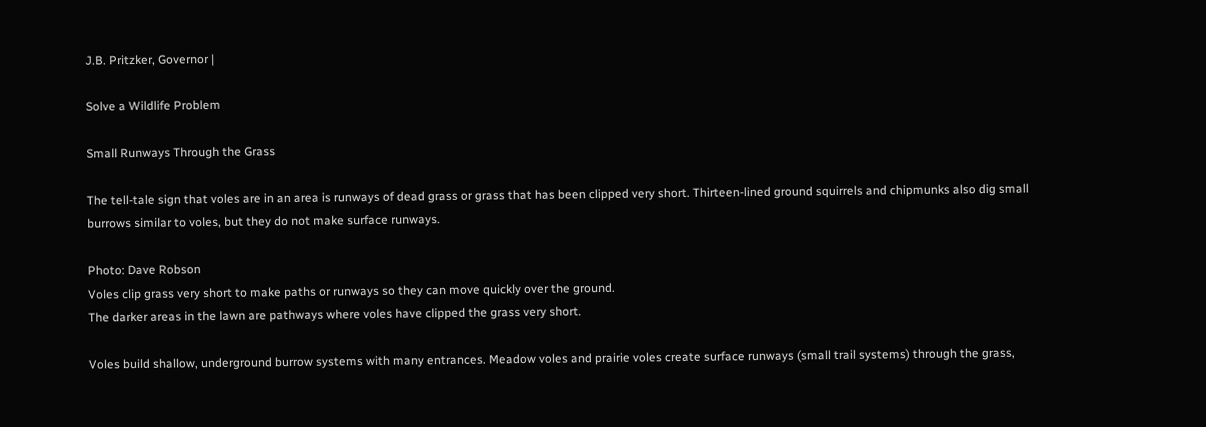J.B. Pritzker, Governor |

Solve a Wildlife Problem

Small Runways Through the Grass

The tell-tale sign that voles are in an area is runways of dead grass or grass that has been clipped very short. Thirteen-lined ground squirrels and chipmunks also dig small burrows similar to voles, but they do not make surface runways.

Photo: Dave Robson
Voles clip grass very short to make paths or runways so they can move quickly over the ground.
The darker areas in the lawn are pathways where voles have clipped the grass very short.

Voles build shallow, underground burrow systems with many entrances. Meadow voles and prairie voles create surface runways (small trail systems) through the grass,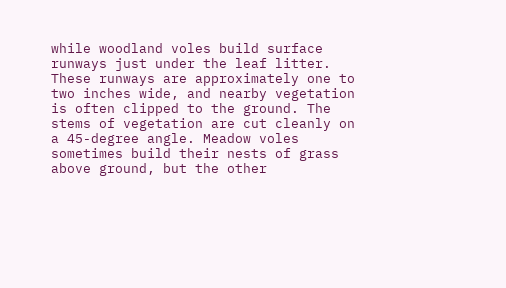while woodland voles build surface runways just under the leaf litter. These runways are approximately one to two inches wide, and nearby vegetation is often clipped to the ground. The stems of vegetation are cut cleanly on a 45-degree angle. Meadow voles sometimes build their nests of grass above ground, but the other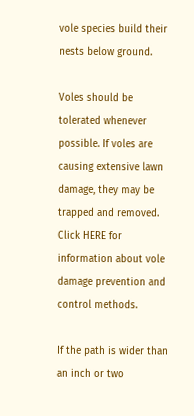vole species build their nests below ground.

Voles should be tolerated whenever possible. If voles are causing extensive lawn damage, they may be trapped and removed. Click HERE for information about vole damage prevention and control methods.

If the path is wider than an inch or two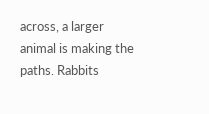across, a larger animal is making the paths. Rabbits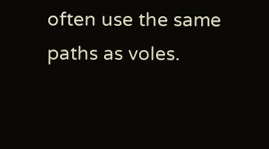often use the same paths as voles.